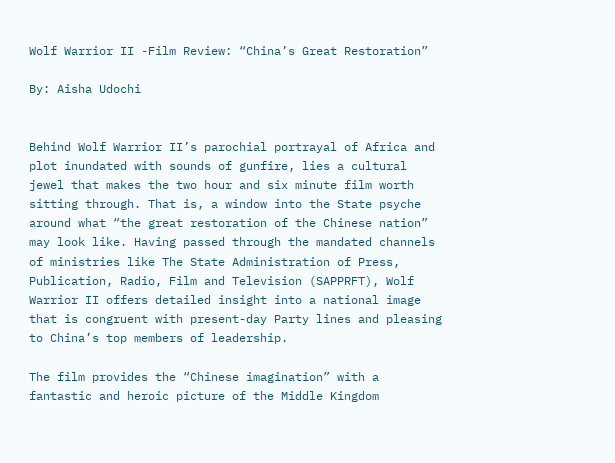Wolf Warrior II -Film Review: “China’s Great Restoration”

By: Aisha Udochi


Behind Wolf Warrior II’s parochial portrayal of Africa and plot inundated with sounds of gunfire, lies a cultural jewel that makes the two hour and six minute film worth sitting through. That is, a window into the State psyche around what “the great restoration of the Chinese nation” may look like. Having passed through the mandated channels of ministries like The State Administration of Press, Publication, Radio, Film and Television (SAPPRFT), Wolf Warrior II offers detailed insight into a national image that is congruent with present-day Party lines and pleasing to China’s top members of leadership.

The film provides the “Chinese imagination” with a fantastic and heroic picture of the Middle Kingdom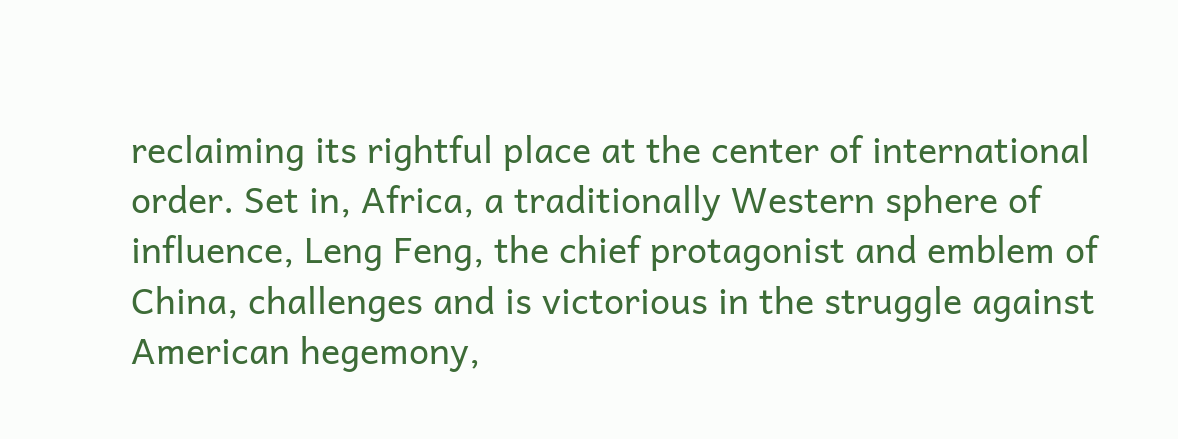reclaiming its rightful place at the center of international order. Set in, Africa, a traditionally Western sphere of influence, Leng Feng, the chief protagonist and emblem of China, challenges and is victorious in the struggle against American hegemony,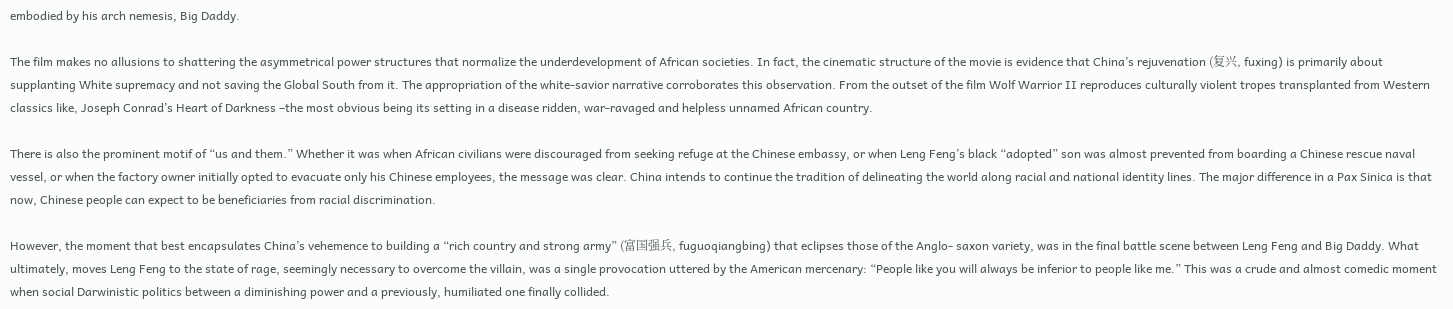embodied by his arch nemesis, Big Daddy.

The film makes no allusions to shattering the asymmetrical power structures that normalize the underdevelopment of African societies. In fact, the cinematic structure of the movie is evidence that China’s rejuvenation (复兴, fuxing) is primarily about supplanting White supremacy and not saving the Global South from it. The appropriation of the white-savior narrative corroborates this observation. From the outset of the film Wolf Warrior II reproduces culturally violent tropes transplanted from Western classics like, Joseph Conrad’s Heart of Darkness –the most obvious being its setting in a disease ridden, war-ravaged and helpless unnamed African country.

There is also the prominent motif of “us and them.” Whether it was when African civilians were discouraged from seeking refuge at the Chinese embassy, or when Leng Feng’s black “adopted” son was almost prevented from boarding a Chinese rescue naval vessel, or when the factory owner initially opted to evacuate only his Chinese employees, the message was clear. China intends to continue the tradition of delineating the world along racial and national identity lines. The major difference in a Pax Sinica is that now, Chinese people can expect to be beneficiaries from racial discrimination.

However, the moment that best encapsulates China’s vehemence to building a “rich country and strong army” (富国强兵, fuguoqiangbing) that eclipses those of the Anglo- saxon variety, was in the final battle scene between Leng Feng and Big Daddy. What ultimately, moves Leng Feng to the state of rage, seemingly necessary to overcome the villain, was a single provocation uttered by the American mercenary: “People like you will always be inferior to people like me.” This was a crude and almost comedic moment when social Darwinistic politics between a diminishing power and a previously, humiliated one finally collided.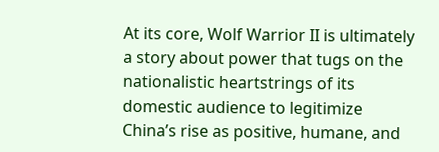At its core, Wolf Warrior II is ultimately a story about power that tugs on the nationalistic heartstrings of its domestic audience to legitimize China’s rise as positive, humane, and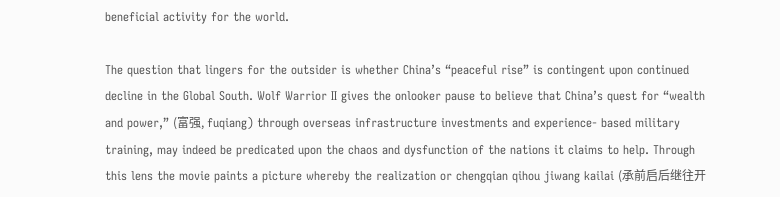beneficial activity for the world.

The question that lingers for the outsider is whether China’s “peaceful rise” is contingent upon continued decline in the Global South. Wolf Warrior II gives the onlooker pause to believe that China’s quest for “wealth and power,” (富强, fuqiang) through overseas infrastructure investments and experience- based military training, may indeed be predicated upon the chaos and dysfunction of the nations it claims to help. Through this lens the movie paints a picture whereby the realization or chengqian qihou jiwang kailai (承前启后继往开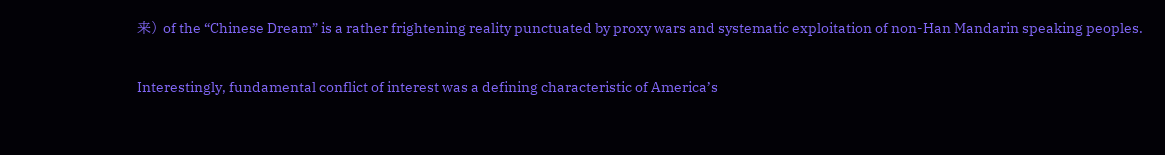来) of the “Chinese Dream” is a rather frightening reality punctuated by proxy wars and systematic exploitation of non-Han Mandarin speaking peoples.

Interestingly, fundamental conflict of interest was a defining characteristic of America’s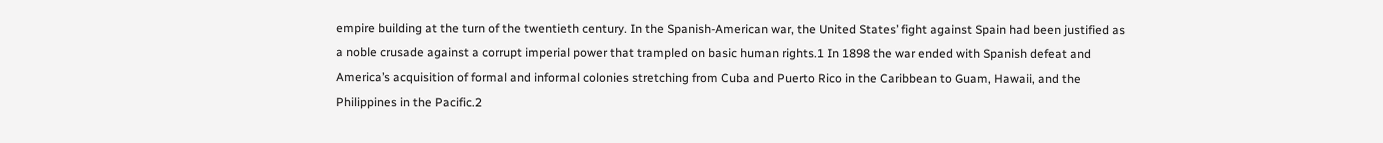empire building at the turn of the twentieth century. In the Spanish-American war, the United States’ fight against Spain had been justified as a noble crusade against a corrupt imperial power that trampled on basic human rights.1 In 1898 the war ended with Spanish defeat and America’s acquisition of formal and informal colonies stretching from Cuba and Puerto Rico in the Caribbean to Guam, Hawaii, and the Philippines in the Pacific.2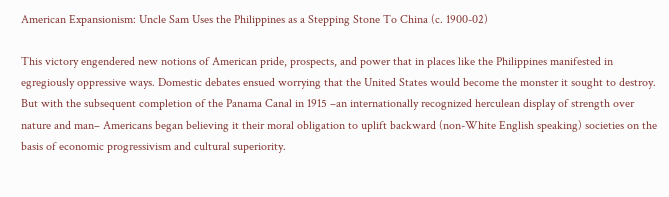American Expansionism: Uncle Sam Uses the Philippines as a Stepping Stone To China (c. 1900-02)

This victory engendered new notions of American pride, prospects, and power that in places like the Philippines manifested in egregiously oppressive ways. Domestic debates ensued worrying that the United States would become the monster it sought to destroy. But with the subsequent completion of the Panama Canal in 1915 –an internationally recognized herculean display of strength over nature and man– Americans began believing it their moral obligation to uplift backward (non-White English speaking) societies on the basis of economic progressivism and cultural superiority.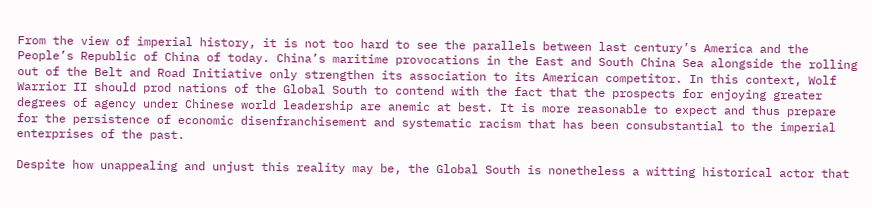From the view of imperial history, it is not too hard to see the parallels between last century’s America and the People’s Republic of China of today. China’s maritime provocations in the East and South China Sea alongside the rolling out of the Belt and Road Initiative only strengthen its association to its American competitor. In this context, Wolf Warrior II should prod nations of the Global South to contend with the fact that the prospects for enjoying greater degrees of agency under Chinese world leadership are anemic at best. It is more reasonable to expect and thus prepare for the persistence of economic disenfranchisement and systematic racism that has been consubstantial to the imperial enterprises of the past.

Despite how unappealing and unjust this reality may be, the Global South is nonetheless a witting historical actor that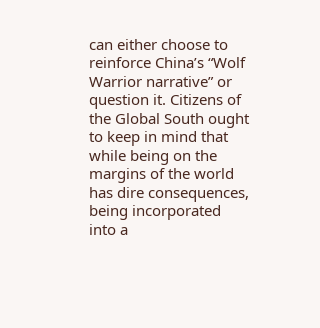can either choose to reinforce China’s “Wolf Warrior narrative” or question it. Citizens of the Global South ought to keep in mind that while being on the margins of the world has dire consequences, being incorporated into a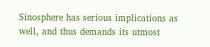Sinosphere has serious implications as well, and thus demands its utmost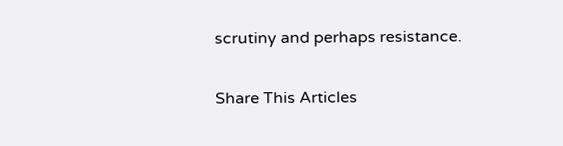scrutiny and perhaps resistance.

Share This Articles